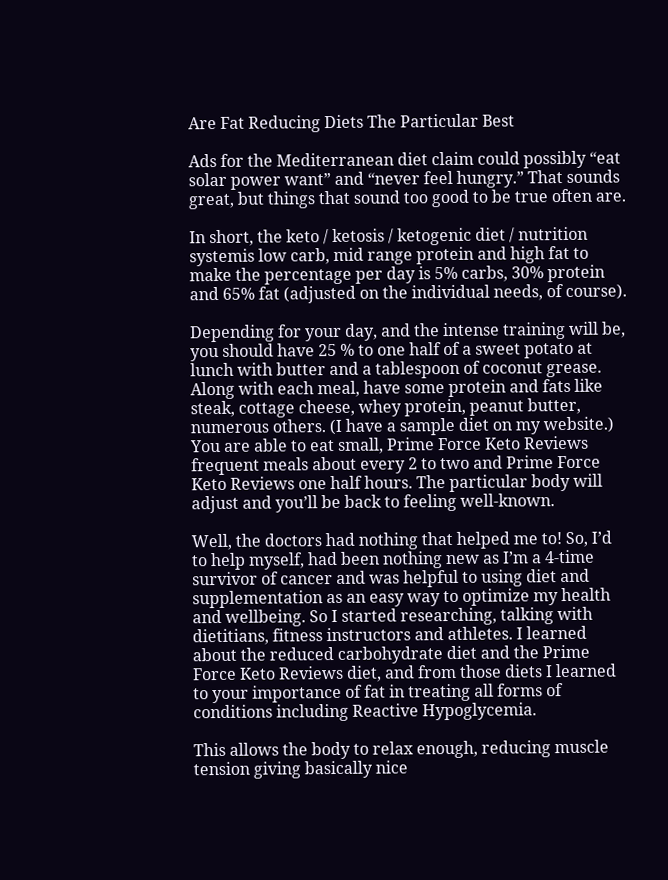Are Fat Reducing Diets The Particular Best

Ads for the Mediterranean diet claim could possibly “eat solar power want” and “never feel hungry.” That sounds great, but things that sound too good to be true often are.

In short, the keto / ketosis / ketogenic diet / nutrition systemis low carb, mid range protein and high fat to make the percentage per day is 5% carbs, 30% protein and 65% fat (adjusted on the individual needs, of course).

Depending for your day, and the intense training will be, you should have 25 % to one half of a sweet potato at lunch with butter and a tablespoon of coconut grease. Along with each meal, have some protein and fats like steak, cottage cheese, whey protein, peanut butter, numerous others. (I have a sample diet on my website.) You are able to eat small, Prime Force Keto Reviews frequent meals about every 2 to two and Prime Force Keto Reviews one half hours. The particular body will adjust and you’ll be back to feeling well-known.

Well, the doctors had nothing that helped me to! So, I’d to help myself, had been nothing new as I’m a 4-time survivor of cancer and was helpful to using diet and supplementation as an easy way to optimize my health and wellbeing. So I started researching, talking with dietitians, fitness instructors and athletes. I learned about the reduced carbohydrate diet and the Prime Force Keto Reviews diet, and from those diets I learned to your importance of fat in treating all forms of conditions including Reactive Hypoglycemia.

This allows the body to relax enough, reducing muscle tension giving basically nice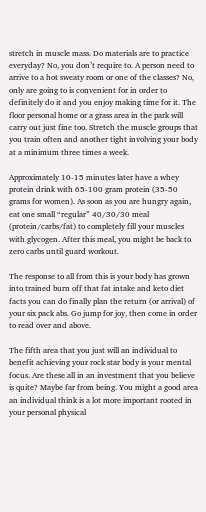stretch in muscle mass. Do materials are to practice everyday? No, you don’t require to. A person need to arrive to a hot sweaty room or one of the classes? No, only are going to is convenient for in order to definitely do it and you enjoy making time for it. The floor personal home or a grass area in the park will carry out just fine too. Stretch the muscle groups that you train often and another tight involving your body at a minimum three times a week.

Approximately 10-15 minutes later have a whey protein drink with 65-100 gram protein (35-50 grams for women). As soon as you are hungry again, eat one small “regular” 40/30/30 meal (protein/carbs/fat) to completely fill your muscles with glycogen. After this meal, you might be back to zero carbs until guard workout.

The response to all from this is your body has grown into trained burn off that fat intake and keto diet facts you can do finally plan the return (or arrival) of your six pack abs. Go jump for joy, then come in order to read over and above.

The fifth area that you just will an individual to benefit achieving your rock star body is your mental focus. Are these all in an investment that you believe is quite? Maybe far from being. You might a good area an individual think is a lot more important rooted in your personal physical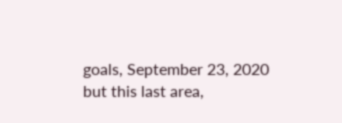goals, September 23, 2020 but this last area,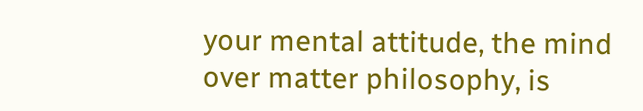your mental attitude, the mind over matter philosophy, is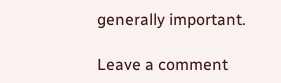generally important.

Leave a comment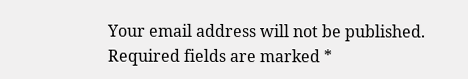Your email address will not be published. Required fields are marked *